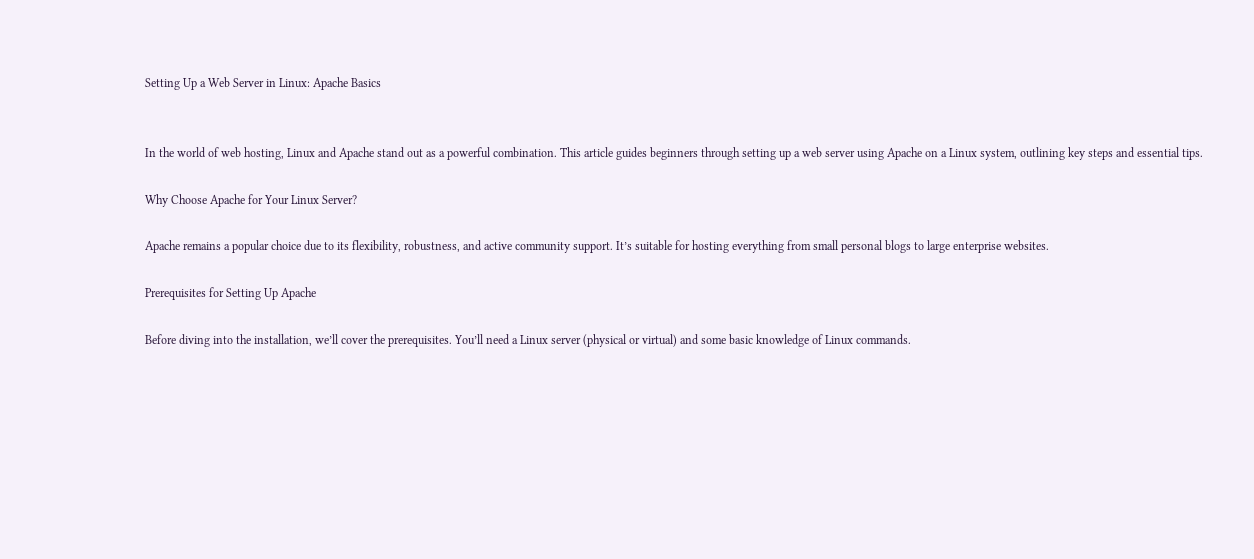Setting Up a Web Server in Linux: Apache Basics


In the world of web hosting, Linux and Apache stand out as a powerful combination. This article guides beginners through setting up a web server using Apache on a Linux system, outlining key steps and essential tips.

Why Choose Apache for Your Linux Server?

Apache remains a popular choice due to its flexibility, robustness, and active community support. It’s suitable for hosting everything from small personal blogs to large enterprise websites.

Prerequisites for Setting Up Apache

Before diving into the installation, we’ll cover the prerequisites. You’ll need a Linux server (physical or virtual) and some basic knowledge of Linux commands.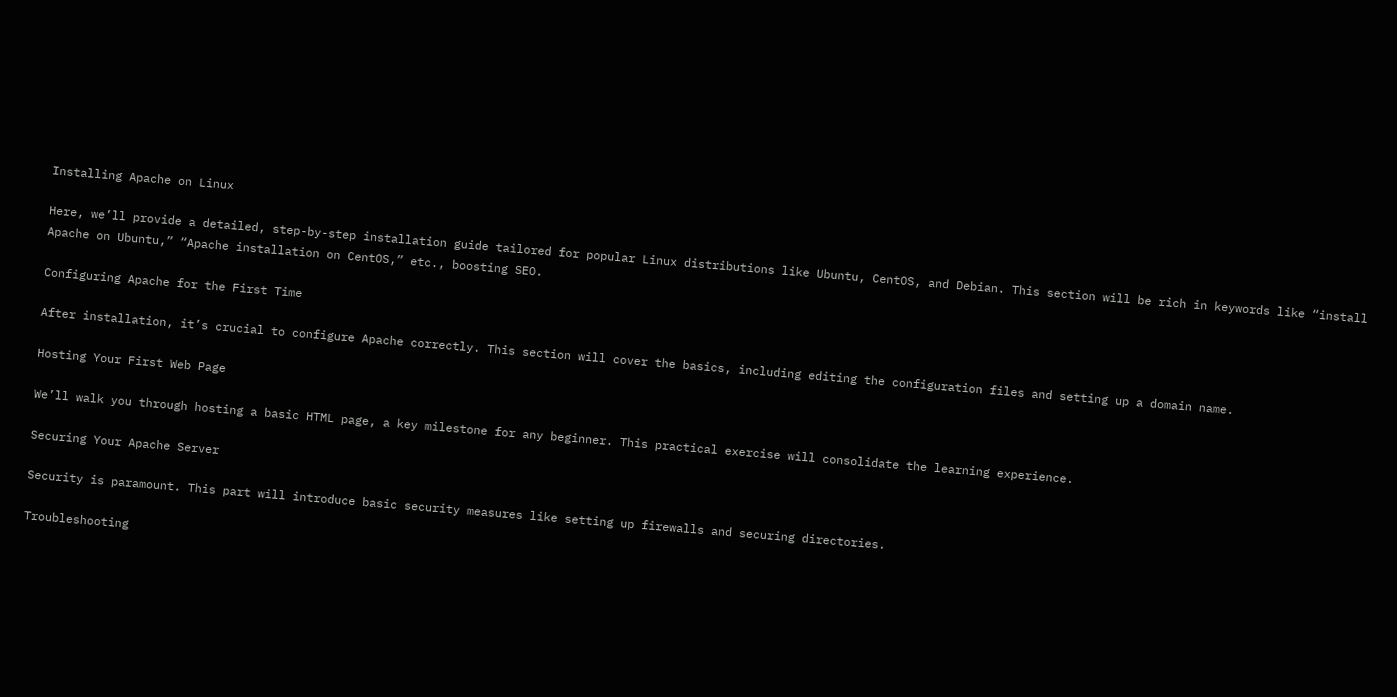Installing Apache on Linux

Here, we’ll provide a detailed, step-by-step installation guide tailored for popular Linux distributions like Ubuntu, CentOS, and Debian. This section will be rich in keywords like “install Apache on Ubuntu,” “Apache installation on CentOS,” etc., boosting SEO.

Configuring Apache for the First Time

After installation, it’s crucial to configure Apache correctly. This section will cover the basics, including editing the configuration files and setting up a domain name.

Hosting Your First Web Page

We’ll walk you through hosting a basic HTML page, a key milestone for any beginner. This practical exercise will consolidate the learning experience.

Securing Your Apache Server

Security is paramount. This part will introduce basic security measures like setting up firewalls and securing directories.

Troubleshooting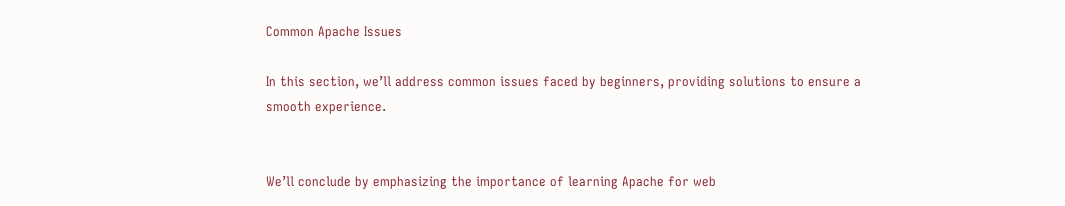Common Apache Issues

In this section, we’ll address common issues faced by beginners, providing solutions to ensure a smooth experience.


We’ll conclude by emphasizing the importance of learning Apache for web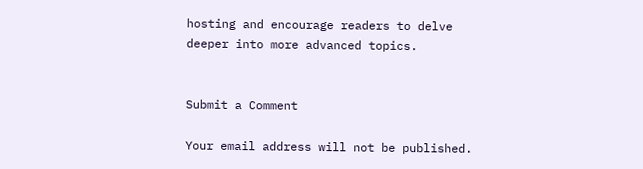hosting and encourage readers to delve deeper into more advanced topics.


Submit a Comment

Your email address will not be published.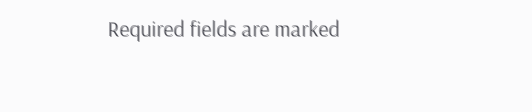Required fields are marked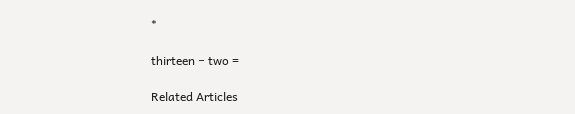*

thirteen − two =

Related Articles